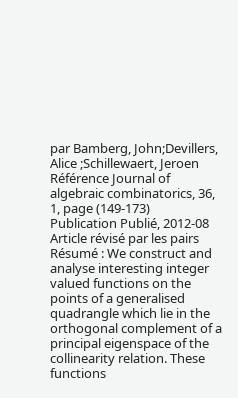par Bamberg, John;Devillers, Alice ;Schillewaert, Jeroen
Référence Journal of algebraic combinatorics, 36, 1, page (149-173)
Publication Publié, 2012-08
Article révisé par les pairs
Résumé : We construct and analyse interesting integer valued functions on the points of a generalised quadrangle which lie in the orthogonal complement of a principal eigenspace of the collinearity relation. These functions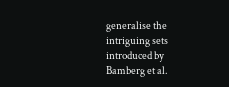generalise the intriguing sets introduced by Bamberg et al.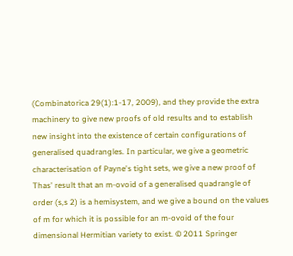(Combinatorica 29(1):1-17, 2009), and they provide the extra machinery to give new proofs of old results and to establish new insight into the existence of certain configurations of generalised quadrangles. In particular, we give a geometric characterisation of Payne's tight sets, we give a new proof of Thas' result that an m-ovoid of a generalised quadrangle of order (s,s 2) is a hemisystem, and we give a bound on the values of m for which it is possible for an m-ovoid of the four dimensional Hermitian variety to exist. © 2011 Springer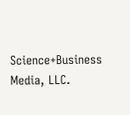Science+Business Media, LLC.